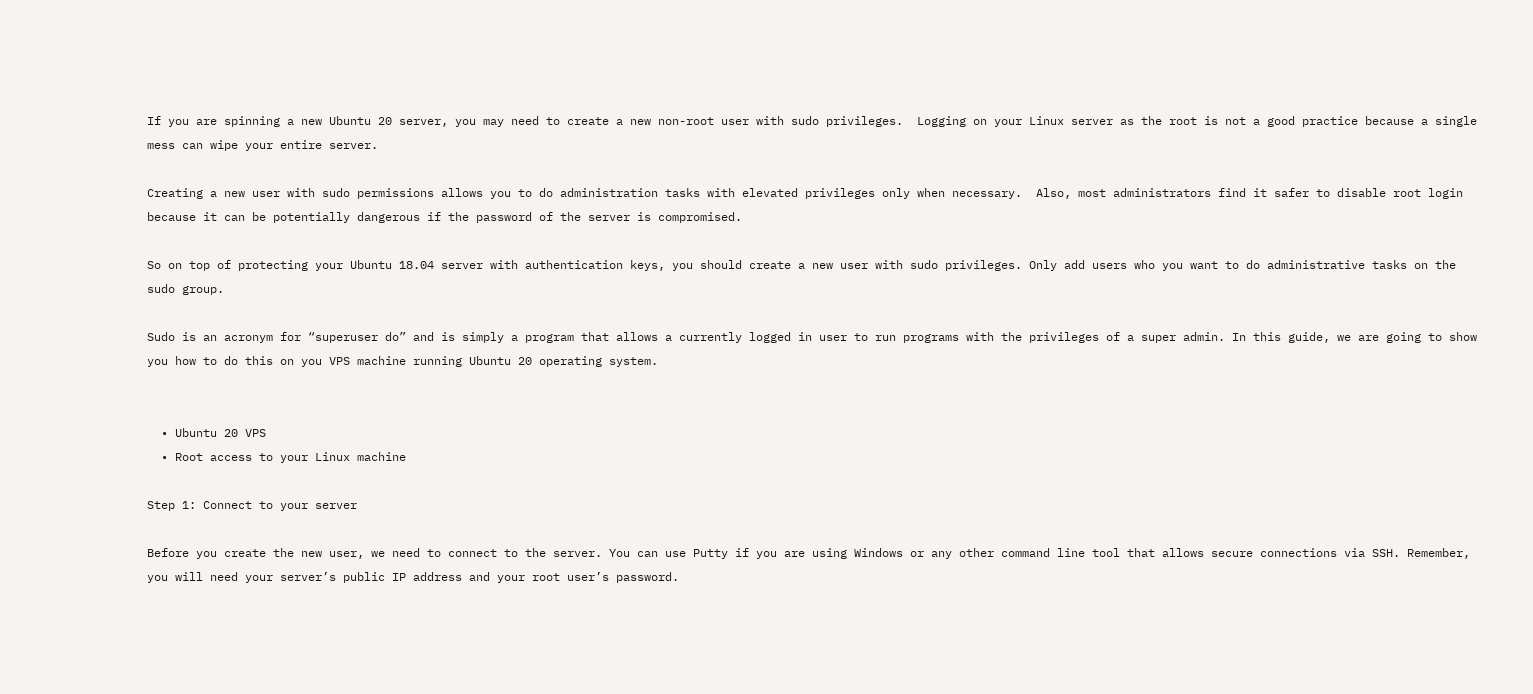If you are spinning a new Ubuntu 20 server, you may need to create a new non-root user with sudo privileges.  Logging on your Linux server as the root is not a good practice because a single mess can wipe your entire server.

Creating a new user with sudo permissions allows you to do administration tasks with elevated privileges only when necessary.  Also, most administrators find it safer to disable root login because it can be potentially dangerous if the password of the server is compromised.

So on top of protecting your Ubuntu 18.04 server with authentication keys, you should create a new user with sudo privileges. Only add users who you want to do administrative tasks on the sudo group.

Sudo is an acronym for “superuser do” and is simply a program that allows a currently logged in user to run programs with the privileges of a super admin. In this guide, we are going to show you how to do this on you VPS machine running Ubuntu 20 operating system.


  • Ubuntu 20 VPS
  • Root access to your Linux machine

Step 1: Connect to your server

Before you create the new user, we need to connect to the server. You can use Putty if you are using Windows or any other command line tool that allows secure connections via SSH. Remember, you will need your server’s public IP address and your root user’s password.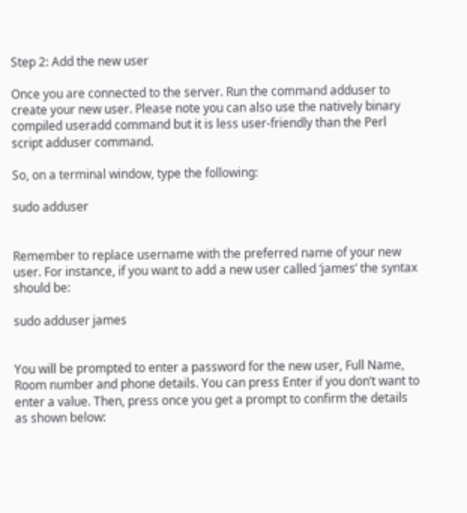Step 2: Add the new user

Once you are connected to the server. Run the command adduser to create your new user. Please note you can also use the natively binary compiled useradd command but it is less user-friendly than the Perl script adduser command.

So, on a terminal window, type the following:

sudo adduser


Remember to replace username with the preferred name of your new user. For instance, if you want to add a new user called ‘james’ the syntax should be:

sudo adduser james


You will be prompted to enter a password for the new user, Full Name, Room number and phone details. You can press Enter if you don’t want to enter a value. Then, press once you get a prompt to confirm the details as shown below: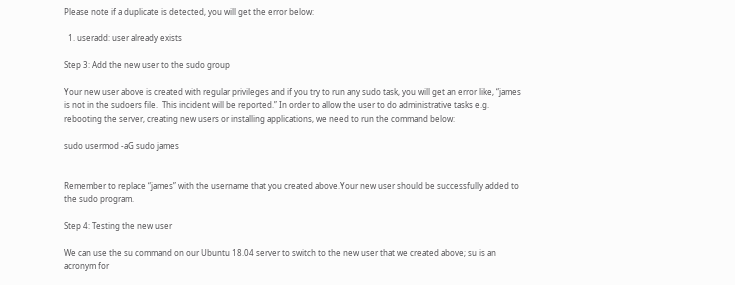Please note if a duplicate is detected, you will get the error below:

  1. useradd: user already exists

Step 3: Add the new user to the sudo group

Your new user above is created with regular privileges and if you try to run any sudo task, you will get an error like, “james is not in the sudoers file.  This incident will be reported.” In order to allow the user to do administrative tasks e.g. rebooting the server, creating new users or installing applications, we need to run the command below:

sudo usermod -aG sudo james


Remember to replace “james” with the username that you created above.Your new user should be successfully added to the sudo program.

Step 4: Testing the new user

We can use the su command on our Ubuntu 18.04 server to switch to the new user that we created above; su is an acronym for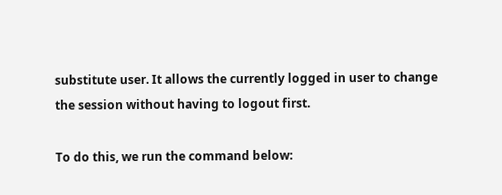substitute user. It allows the currently logged in user to change the session without having to logout first.

To do this, we run the command below: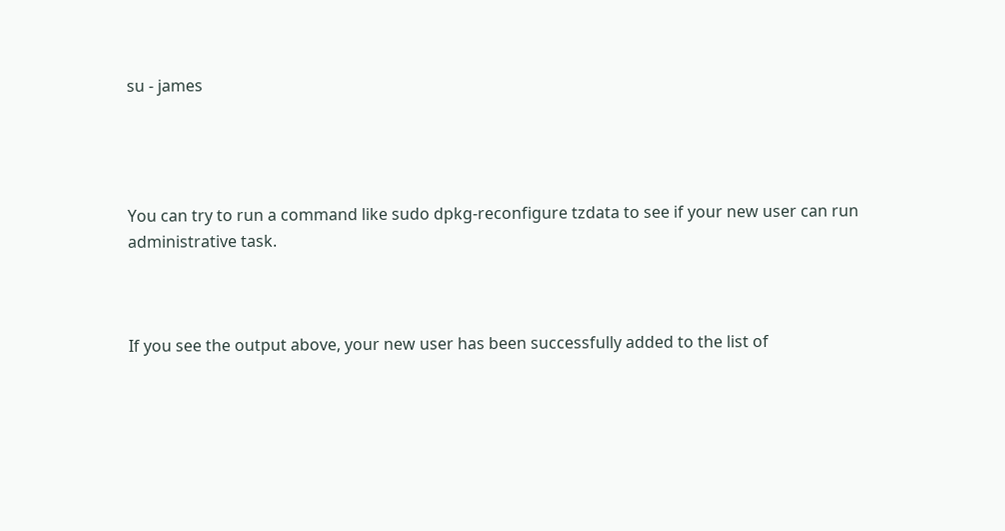su - james




You can try to run a command like sudo dpkg-reconfigure tzdata to see if your new user can run administrative task.



If you see the output above, your new user has been successfully added to the list of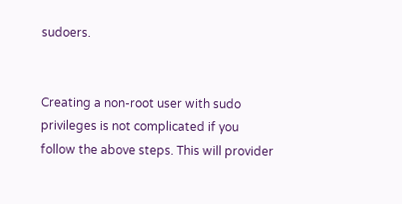sudoers.


Creating a non-root user with sudo privileges is not complicated if you follow the above steps. This will provider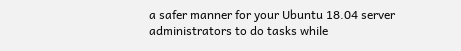a safer manner for your Ubuntu 18.04 server administrators to do tasks while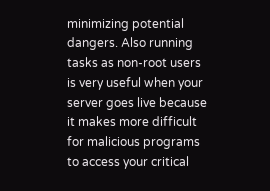minimizing potential dangers. Also running tasks as non-root users is very useful when your server goes live because it makes more difficult for malicious programs to access your critical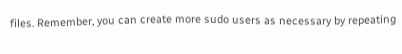files. Remember, you can create more sudo users as necessary by repeating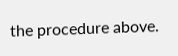the procedure above.